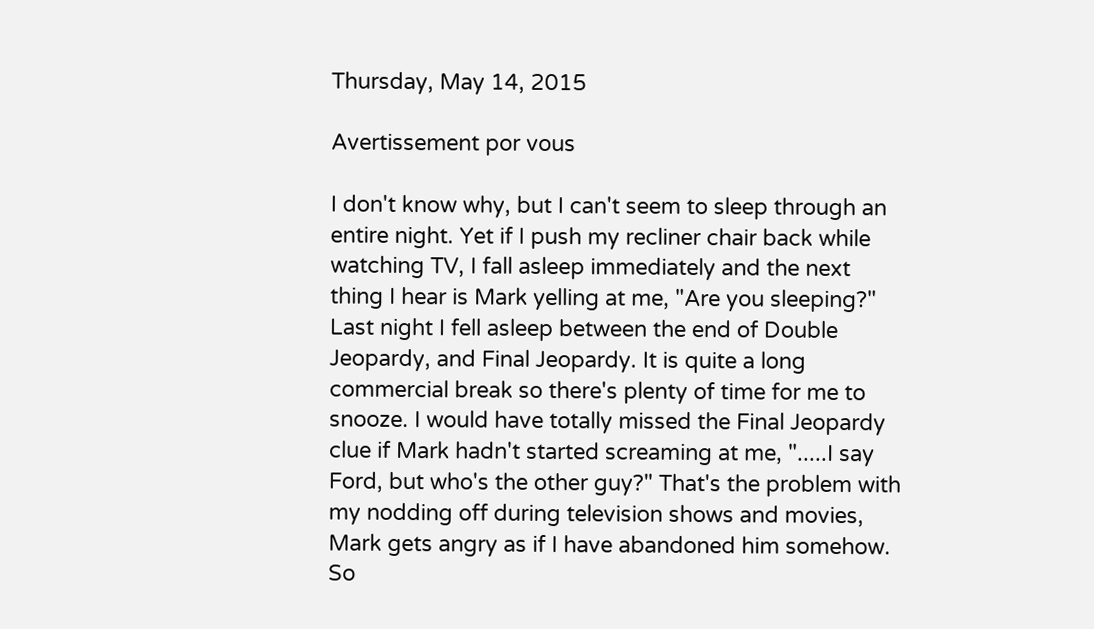Thursday, May 14, 2015

Avertissement por vous

I don't know why, but I can't seem to sleep through an entire night. Yet if I push my recliner chair back while watching TV, I fall asleep immediately and the next thing I hear is Mark yelling at me, "Are you sleeping?" Last night I fell asleep between the end of Double Jeopardy, and Final Jeopardy. It is quite a long commercial break so there's plenty of time for me to snooze. I would have totally missed the Final Jeopardy clue if Mark hadn't started screaming at me, ".....I say Ford, but who's the other guy?" That's the problem with my nodding off during television shows and movies, Mark gets angry as if I have abandoned him somehow. So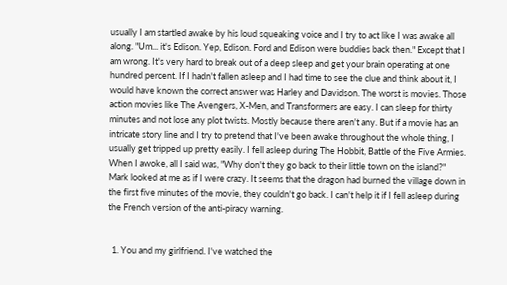usually I am startled awake by his loud squeaking voice and I try to act like I was awake all along. "Um... it's Edison. Yep, Edison. Ford and Edison were buddies back then." Except that I am wrong. It's very hard to break out of a deep sleep and get your brain operating at one hundred percent. If I hadn't fallen asleep and I had time to see the clue and think about it, I would have known the correct answer was Harley and Davidson. The worst is movies. Those action movies like The Avengers, X-Men, and Transformers are easy. I can sleep for thirty minutes and not lose any plot twists. Mostly because there aren't any. But if a movie has an intricate story line and I try to pretend that I've been awake throughout the whole thing, I usually get tripped up pretty easily. I fell asleep during The Hobbit, Battle of the Five Armies. When I awoke, all I said was, "Why don't they go back to their little town on the island?" Mark looked at me as if I were crazy. It seems that the dragon had burned the village down in the first five minutes of the movie, they couldn't go back. I can't help it if I fell asleep during the French version of the anti-piracy warning.


  1. You and my girlfriend. I've watched the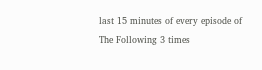last 15 minutes of every episode of The Following 3 times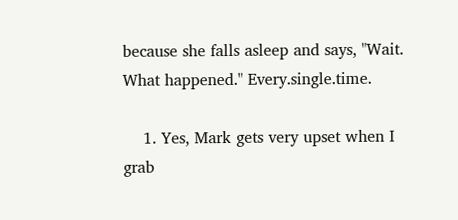because she falls asleep and says, "Wait. What happened." Every.single.time.

    1. Yes, Mark gets very upset when I grab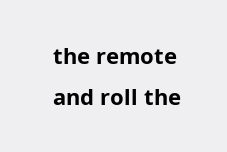the remote and roll the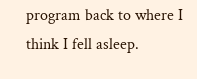program back to where I think I fell asleep.